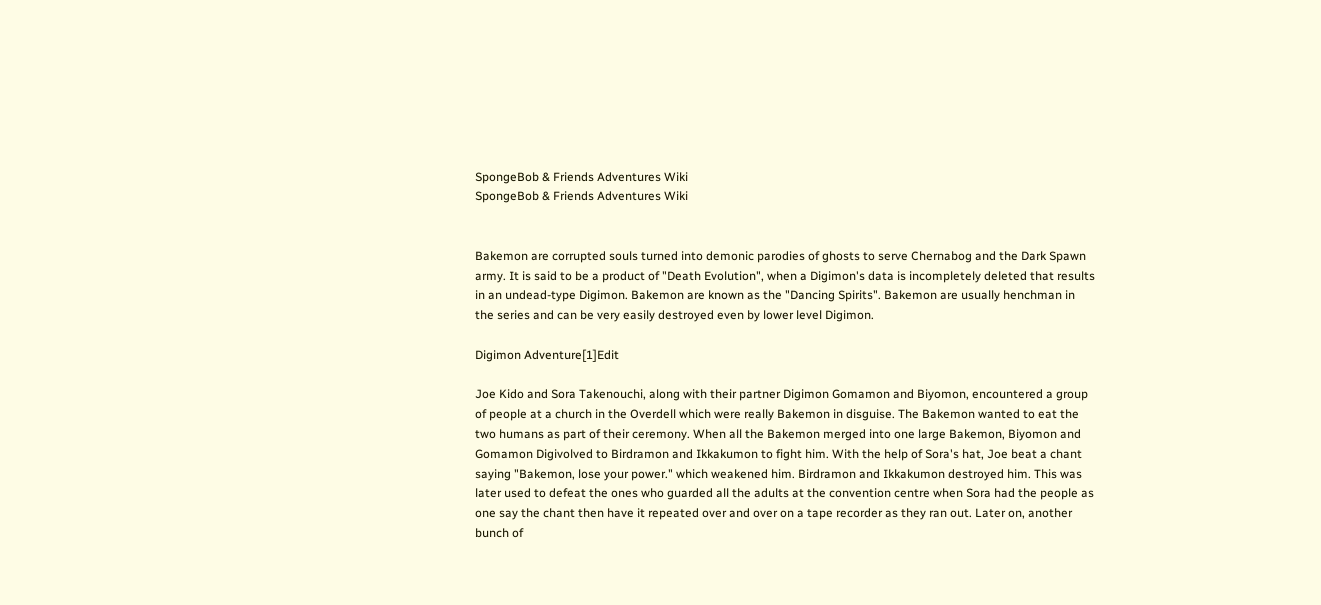SpongeBob & Friends Adventures Wiki
SpongeBob & Friends Adventures Wiki


Bakemon are corrupted souls turned into demonic parodies of ghosts to serve Chernabog and the Dark Spawn army. It is said to be a product of "Death Evolution", when a Digimon's data is incompletely deleted that results in an undead-type Digimon. Bakemon are known as the "Dancing Spirits". Bakemon are usually henchman in the series and can be very easily destroyed even by lower level Digimon.

Digimon Adventure[1]Edit

Joe Kido and Sora Takenouchi, along with their partner Digimon Gomamon and Biyomon, encountered a group of people at a church in the Overdell which were really Bakemon in disguise. The Bakemon wanted to eat the two humans as part of their ceremony. When all the Bakemon merged into one large Bakemon, Biyomon and Gomamon Digivolved to Birdramon and Ikkakumon to fight him. With the help of Sora's hat, Joe beat a chant saying "Bakemon, lose your power." which weakened him. Birdramon and Ikkakumon destroyed him. This was later used to defeat the ones who guarded all the adults at the convention centre when Sora had the people as one say the chant then have it repeated over and over on a tape recorder as they ran out. Later on, another bunch of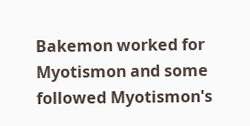Bakemon worked for Myotismon and some followed Myotismon's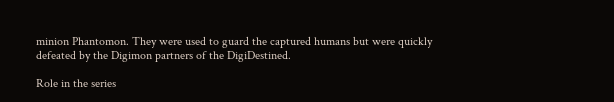minion Phantomon. They were used to guard the captured humans but were quickly defeated by the Digimon partners of the DigiDestined.

Role in the series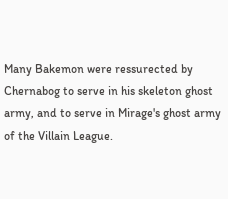Many Bakemon were ressurected by Chernabog to serve in his skeleton ghost army, and to serve in Mirage's ghost army of the Villain League.